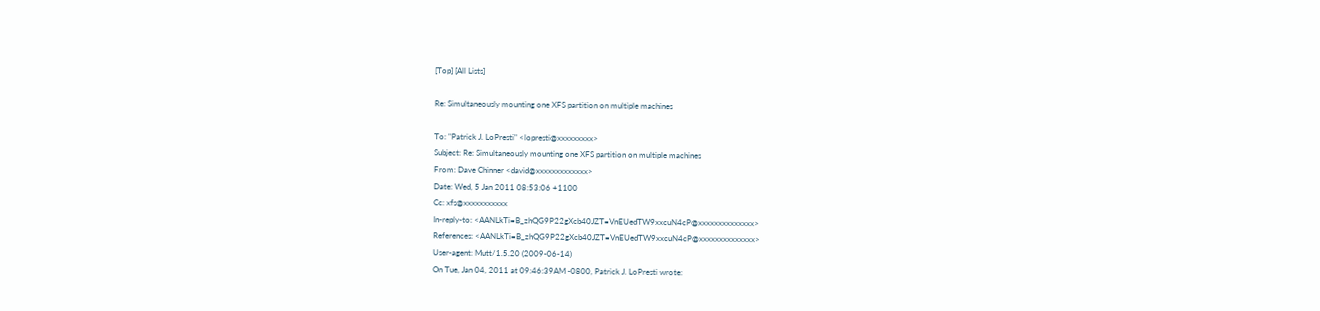[Top] [All Lists]

Re: Simultaneously mounting one XFS partition on multiple machines

To: "Patrick J. LoPresti" <lopresti@xxxxxxxxx>
Subject: Re: Simultaneously mounting one XFS partition on multiple machines
From: Dave Chinner <david@xxxxxxxxxxxxx>
Date: Wed, 5 Jan 2011 08:53:06 +1100
Cc: xfs@xxxxxxxxxxx
In-reply-to: <AANLkTi=B_zhQG9P22gXcb40JZT=VnEUedTW9xxcuN4cP@xxxxxxxxxxxxxx>
References: <AANLkTi=B_zhQG9P22gXcb40JZT=VnEUedTW9xxcuN4cP@xxxxxxxxxxxxxx>
User-agent: Mutt/1.5.20 (2009-06-14)
On Tue, Jan 04, 2011 at 09:46:39AM -0800, Patrick J. LoPresti wrote: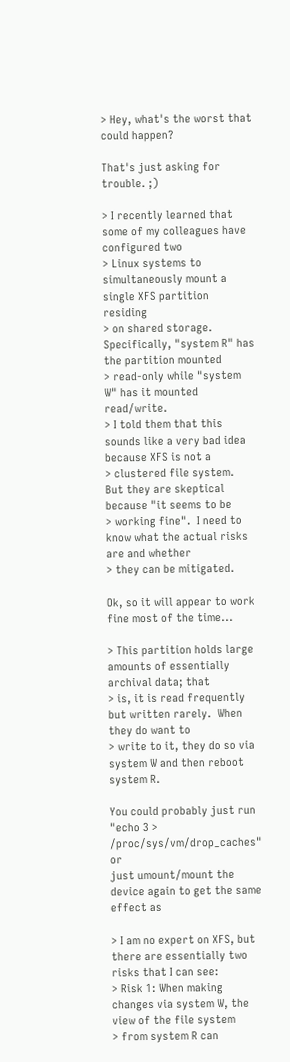> Hey, what's the worst that could happen?

That's just asking for trouble. ;)

> I recently learned that some of my colleagues have configured two
> Linux systems to simultaneously mount a single XFS partition residing
> on shared storage.  Specifically, "system R" has the partition mounted
> read-only while "system W" has it mounted read/write.
> I told them that this sounds like a very bad idea because XFS is not a
> clustered file system.  But they are skeptical because "it seems to be
> working fine".  I need to know what the actual risks are and whether
> they can be mitigated.

Ok, so it will appear to work fine most of the time...

> This partition holds large amounts of essentially archival data; that
> is, it is read frequently but written rarely.  When they do want to
> write to it, they do so via system W and then reboot system R.

You could probably just run "echo 3 > /proc/sys/vm/drop_caches" or
just umount/mount the device again to get the same effect as

> I am no expert on XFS, but there are essentially two risks that I can see:
> Risk 1: When making changes via system W, the view of the file system
> from system R can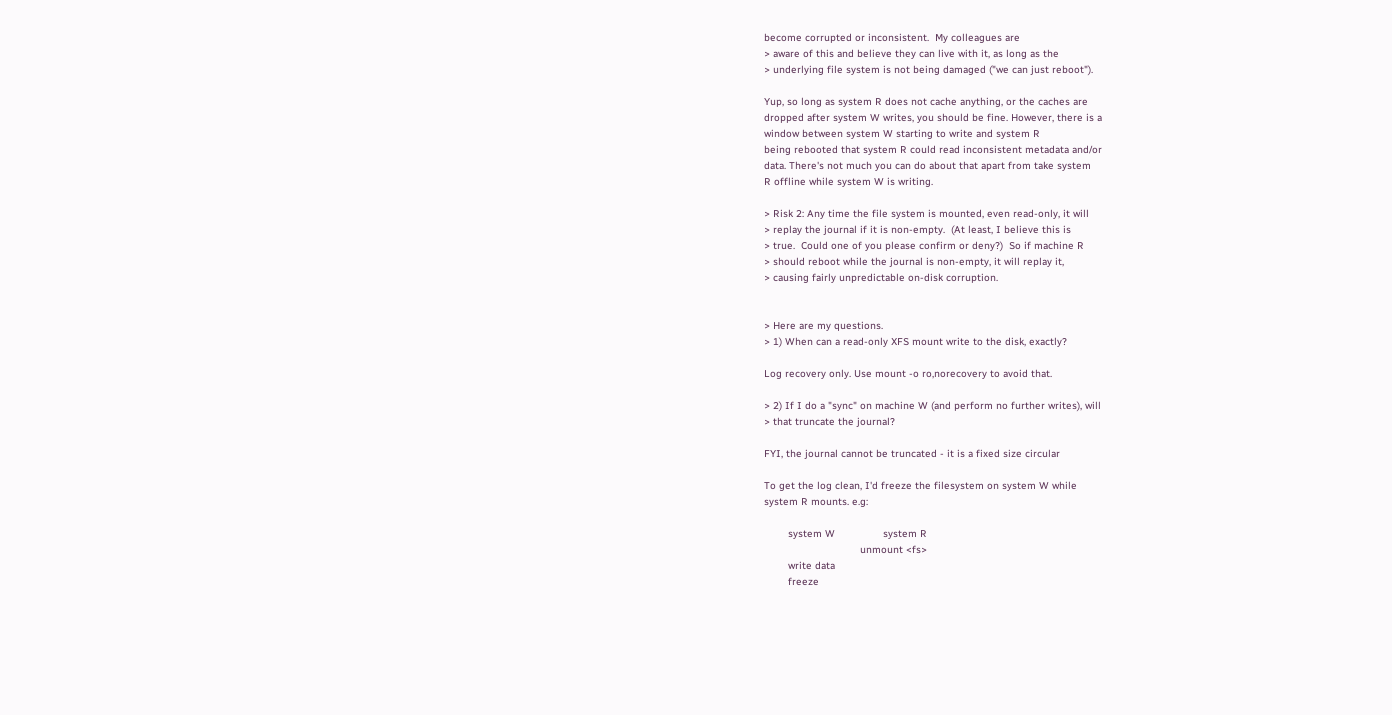become corrupted or inconsistent.  My colleagues are
> aware of this and believe they can live with it, as long as the
> underlying file system is not being damaged ("we can just reboot").

Yup, so long as system R does not cache anything, or the caches are
dropped after system W writes, you should be fine. However, there is a
window between system W starting to write and system R
being rebooted that system R could read inconsistent metadata and/or
data. There's not much you can do about that apart from take system
R offline while system W is writing.

> Risk 2: Any time the file system is mounted, even read-only, it will
> replay the journal if it is non-empty.  (At least, I believe this is
> true.  Could one of you please confirm or deny?)  So if machine R
> should reboot while the journal is non-empty, it will replay it,
> causing fairly unpredictable on-disk corruption.


> Here are my questions.
> 1) When can a read-only XFS mount write to the disk, exactly?

Log recovery only. Use mount -o ro,norecovery to avoid that.

> 2) If I do a "sync" on machine W (and perform no further writes), will
> that truncate the journal?

FYI, the journal cannot be truncated - it is a fixed size circular

To get the log clean, I'd freeze the filesystem on system W while
system R mounts. e.g:

        system W                system R
                                unmount <fs>
        write data
        freeze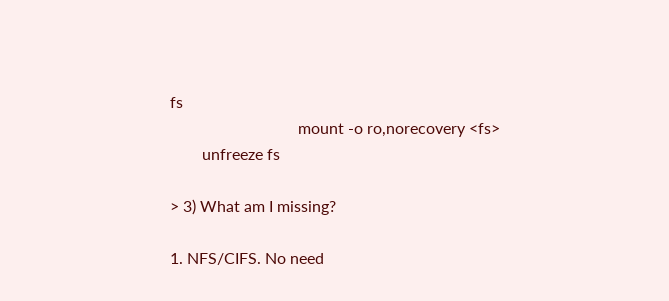fs
                                mount -o ro,norecovery <fs>
        unfreeze fs

> 3) What am I missing?

1. NFS/CIFS. No need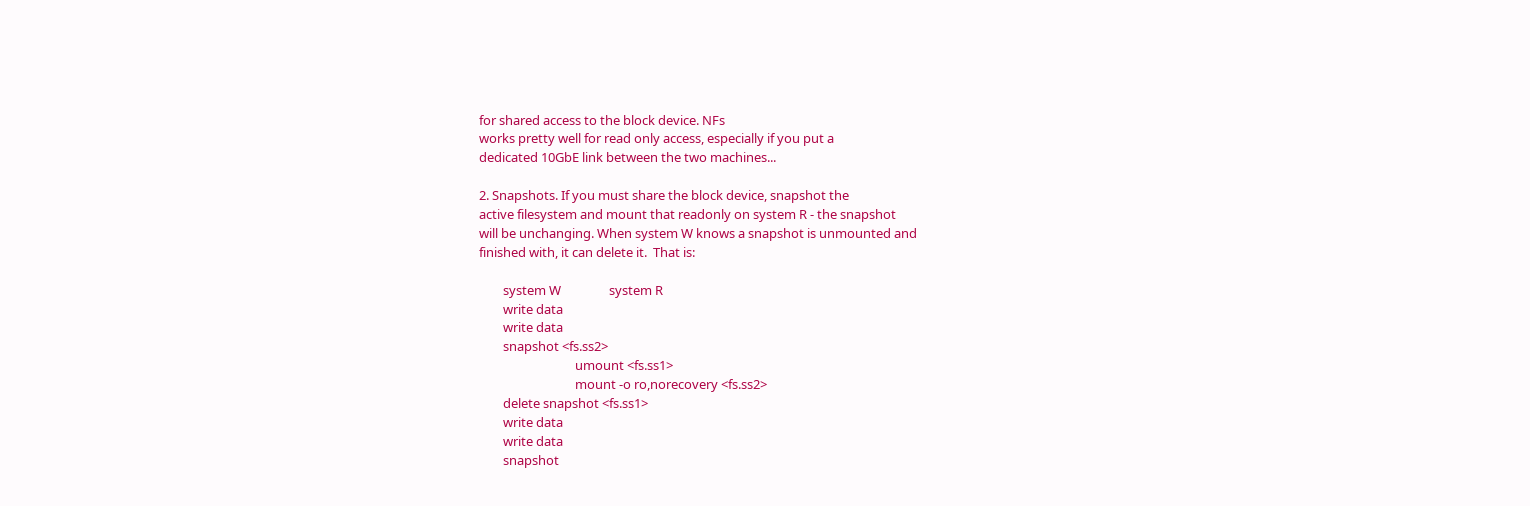for shared access to the block device. NFs
works pretty well for read only access, especially if you put a
dedicated 10GbE link between the two machines...

2. Snapshots. If you must share the block device, snapshot the
active filesystem and mount that readonly on system R - the snapshot
will be unchanging. When system W knows a snapshot is unmounted and
finished with, it can delete it.  That is:

        system W                system R
        write data
        write data
        snapshot <fs.ss2>
                                umount <fs.ss1>
                                mount -o ro,norecovery <fs.ss2>
        delete snapshot <fs.ss1>
        write data
        write data
        snapshot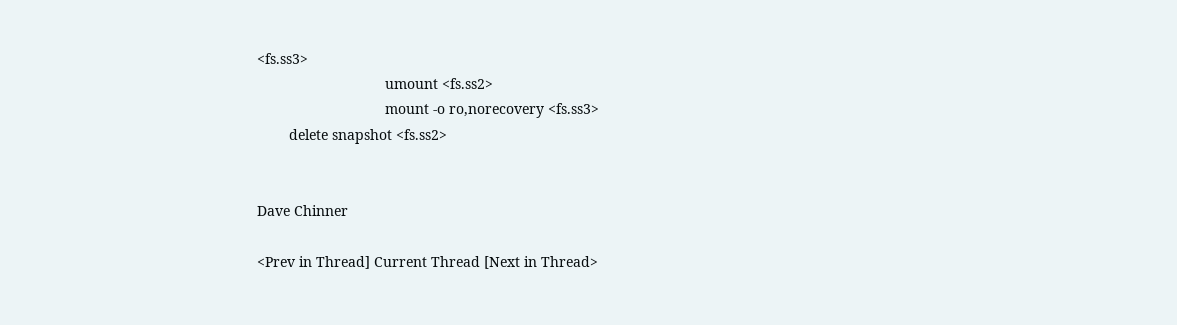<fs.ss3>
                                umount <fs.ss2>
                                mount -o ro,norecovery <fs.ss3>
        delete snapshot <fs.ss2>


Dave Chinner

<Prev in Thread] Current Thread [Next in Thread>